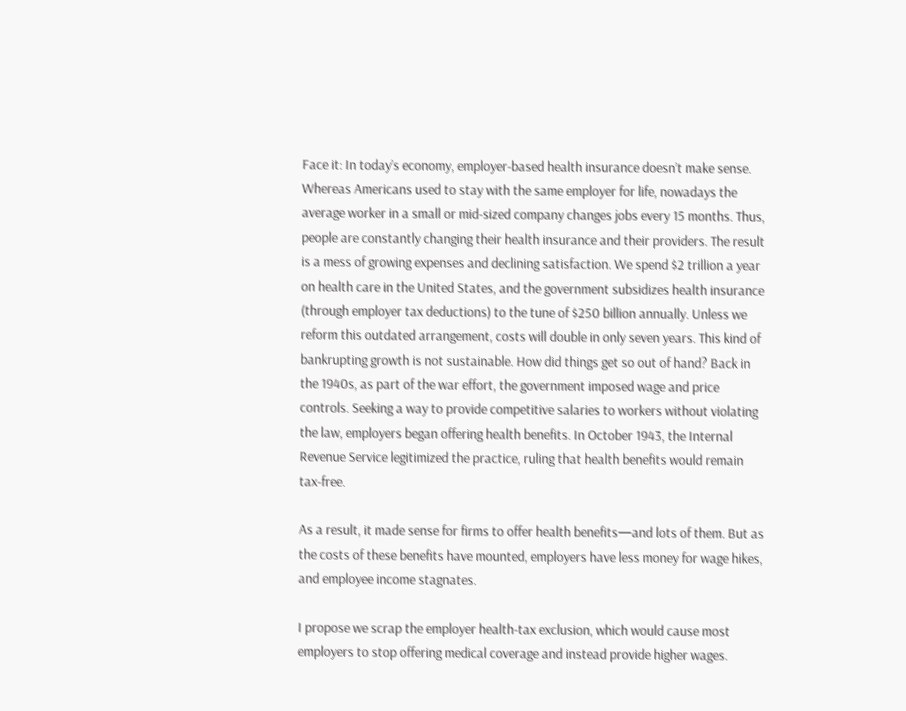Face it: In today’s economy, employer-based health insurance doesn’t make sense. Whereas Americans used to stay with the same employer for life, nowadays the average worker in a small or mid-sized company changes jobs every 15 months. Thus, people are constantly changing their health insurance and their providers. The result is a mess of growing expenses and declining satisfaction. We spend $2 trillion a year on health care in the United States, and the government subsidizes health insurance (through employer tax deductions) to the tune of $250 billion annually. Unless we reform this outdated arrangement, costs will double in only seven years. This kind of bankrupting growth is not sustainable. How did things get so out of hand? Back in the 1940s, as part of the war effort, the government imposed wage and price controls. Seeking a way to provide competitive salaries to workers without violating the law, employers began offering health benefits. In October 1943, the Internal Revenue Service legitimized the practice, ruling that health benefits would remain tax-free.

As a result, it made sense for firms to offer health benefits—and lots of them. But as the costs of these benefits have mounted, employers have less money for wage hikes, and employee income stagnates.

I propose we scrap the employer health-tax exclusion, which would cause most employers to stop offering medical coverage and instead provide higher wages.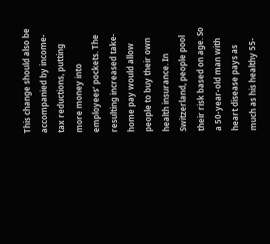This change should also be accompanied by income-tax reductions, putting more money into employees’ pockets. The resulting increased take-home pay would allow people to buy their own health insurance. In Switzerland, people pool their risk based on age. So a 50-year-old man with heart disease pays as much as his healthy 55-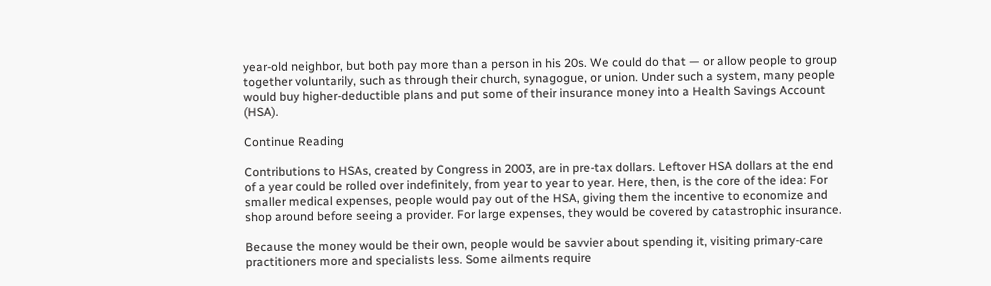year-old neighbor, but both pay more than a person in his 20s. We could do that — or allow people to group together voluntarily, such as through their church, synagogue, or union. Under such a system, many people would buy higher-deductible plans and put some of their insurance money into a Health Savings Account (HSA).

Continue Reading

Contributions to HSAs, created by Congress in 2003, are in pre-tax dollars. Leftover HSA dollars at the end of a year could be rolled over indefinitely, from year to year to year. Here, then, is the core of the idea: For smaller medical expenses, people would pay out of the HSA, giving them the incentive to economize and shop around before seeing a provider. For large expenses, they would be covered by catastrophic insurance.

Because the money would be their own, people would be savvier about spending it, visiting primary-care practitioners more and specialists less. Some ailments require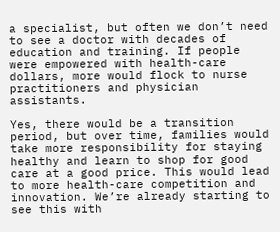a specialist, but often we don’t need to see a doctor with decades of education and training. If people were empowered with health-care dollars, more would flock to nurse practitioners and physician assistants.

Yes, there would be a transition period, but over time, families would take more responsibility for staying healthy and learn to shop for good care at a good price. This would lead to more health-care competition and innovation. We’re already starting to see this with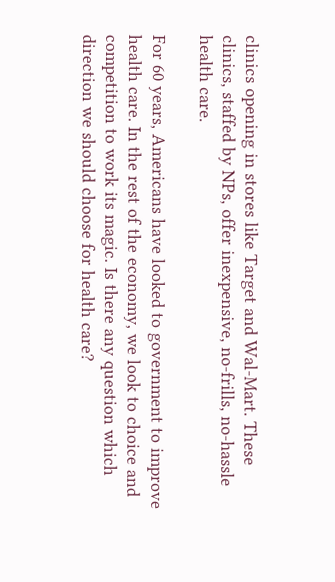clinics opening in stores like Target and Wal-Mart. These clinics, staffed by NPs, offer inexpensive, no-frills, no-hassle health care.

For 60 years, Americans have looked to government to improve health care. In the rest of the economy, we look to choice and competition to work its magic. Is there any question which direction we should choose for health care?